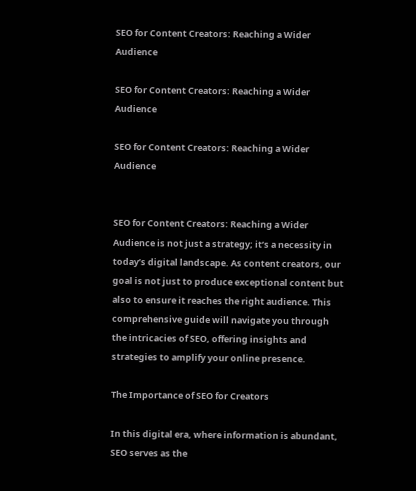SEO for Content Creators: Reaching a Wider Audience

SEO for Content Creators: Reaching a Wider Audience

SEO for Content Creators: Reaching a Wider Audience


SEO for Content Creators: Reaching a Wider Audience is not just a strategy; it’s a necessity in today’s digital landscape. As content creators, our goal is not just to produce exceptional content but also to ensure it reaches the right audience. This comprehensive guide will navigate you through the intricacies of SEO, offering insights and strategies to amplify your online presence.

The Importance of SEO for Creators

In this digital era, where information is abundant, SEO serves as the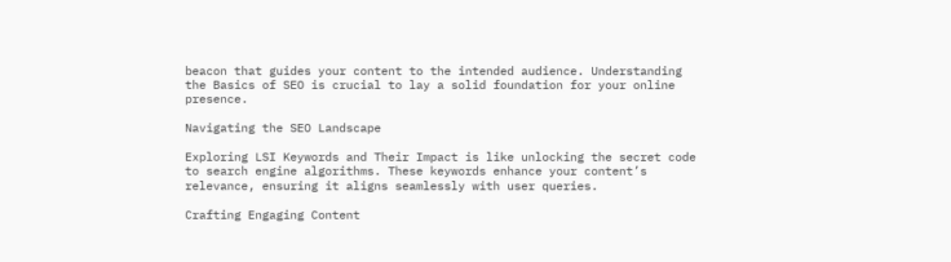beacon that guides your content to the intended audience. Understanding the Basics of SEO is crucial to lay a solid foundation for your online presence.

Navigating the SEO Landscape

Exploring LSI Keywords and Their Impact is like unlocking the secret code to search engine algorithms. These keywords enhance your content’s relevance, ensuring it aligns seamlessly with user queries.

Crafting Engaging Content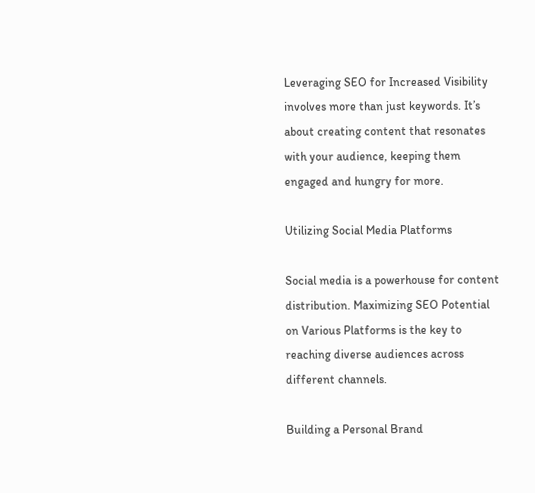Leveraging SEO for Increased Visibility involves more than just keywords. It’s about creating content that resonates with your audience, keeping them engaged and hungry for more.

Utilizing Social Media Platforms

Social media is a powerhouse for content distribution. Maximizing SEO Potential on Various Platforms is the key to reaching diverse audiences across different channels.

Building a Personal Brand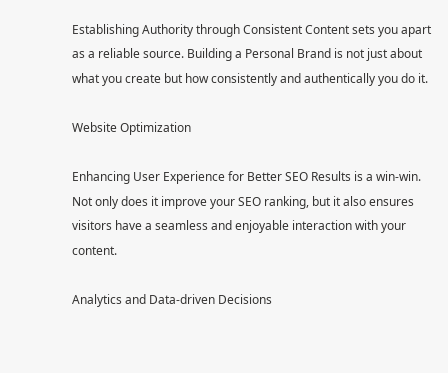Establishing Authority through Consistent Content sets you apart as a reliable source. Building a Personal Brand is not just about what you create but how consistently and authentically you do it.

Website Optimization

Enhancing User Experience for Better SEO Results is a win-win. Not only does it improve your SEO ranking, but it also ensures visitors have a seamless and enjoyable interaction with your content.

Analytics and Data-driven Decisions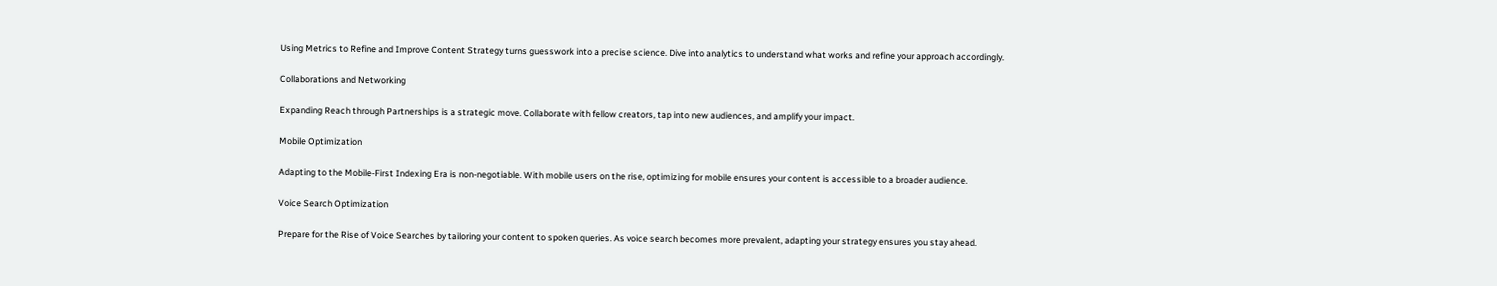Using Metrics to Refine and Improve Content Strategy turns guesswork into a precise science. Dive into analytics to understand what works and refine your approach accordingly.

Collaborations and Networking

Expanding Reach through Partnerships is a strategic move. Collaborate with fellow creators, tap into new audiences, and amplify your impact.

Mobile Optimization

Adapting to the Mobile-First Indexing Era is non-negotiable. With mobile users on the rise, optimizing for mobile ensures your content is accessible to a broader audience.

Voice Search Optimization

Prepare for the Rise of Voice Searches by tailoring your content to spoken queries. As voice search becomes more prevalent, adapting your strategy ensures you stay ahead.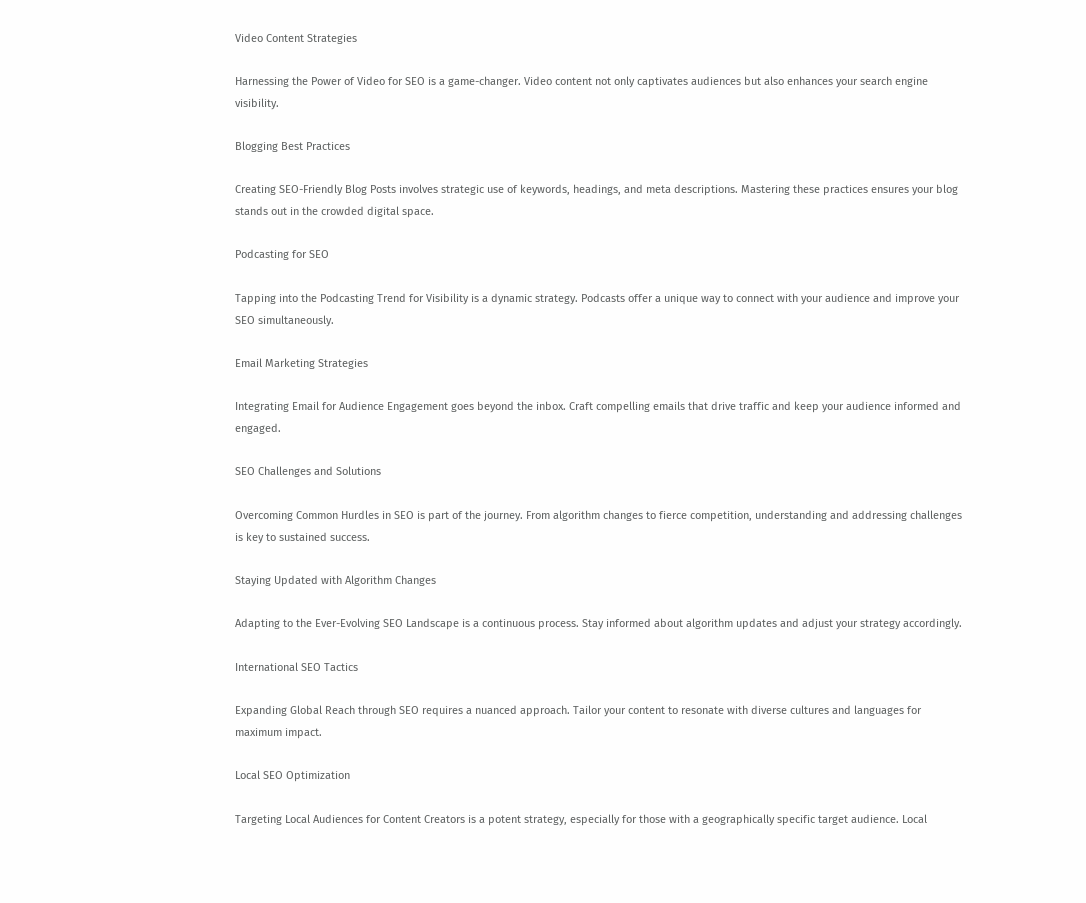Video Content Strategies

Harnessing the Power of Video for SEO is a game-changer. Video content not only captivates audiences but also enhances your search engine visibility.

Blogging Best Practices

Creating SEO-Friendly Blog Posts involves strategic use of keywords, headings, and meta descriptions. Mastering these practices ensures your blog stands out in the crowded digital space.

Podcasting for SEO

Tapping into the Podcasting Trend for Visibility is a dynamic strategy. Podcasts offer a unique way to connect with your audience and improve your SEO simultaneously.

Email Marketing Strategies

Integrating Email for Audience Engagement goes beyond the inbox. Craft compelling emails that drive traffic and keep your audience informed and engaged.

SEO Challenges and Solutions

Overcoming Common Hurdles in SEO is part of the journey. From algorithm changes to fierce competition, understanding and addressing challenges is key to sustained success.

Staying Updated with Algorithm Changes

Adapting to the Ever-Evolving SEO Landscape is a continuous process. Stay informed about algorithm updates and adjust your strategy accordingly.

International SEO Tactics

Expanding Global Reach through SEO requires a nuanced approach. Tailor your content to resonate with diverse cultures and languages for maximum impact.

Local SEO Optimization

Targeting Local Audiences for Content Creators is a potent strategy, especially for those with a geographically specific target audience. Local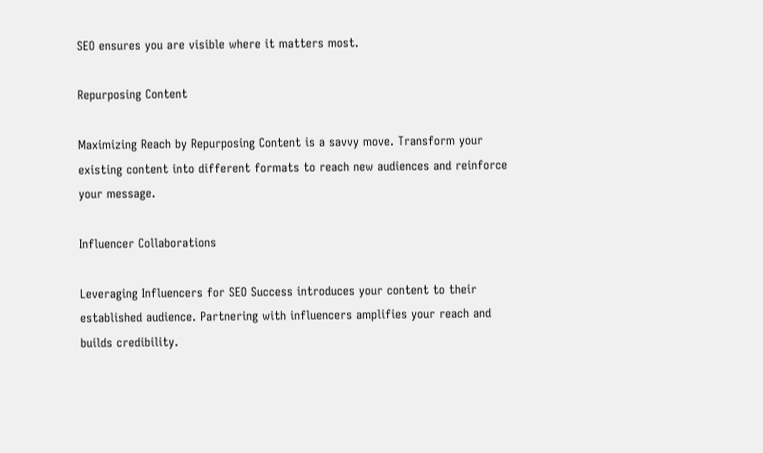SEO ensures you are visible where it matters most.

Repurposing Content

Maximizing Reach by Repurposing Content is a savvy move. Transform your existing content into different formats to reach new audiences and reinforce your message.

Influencer Collaborations

Leveraging Influencers for SEO Success introduces your content to their established audience. Partnering with influencers amplifies your reach and builds credibility.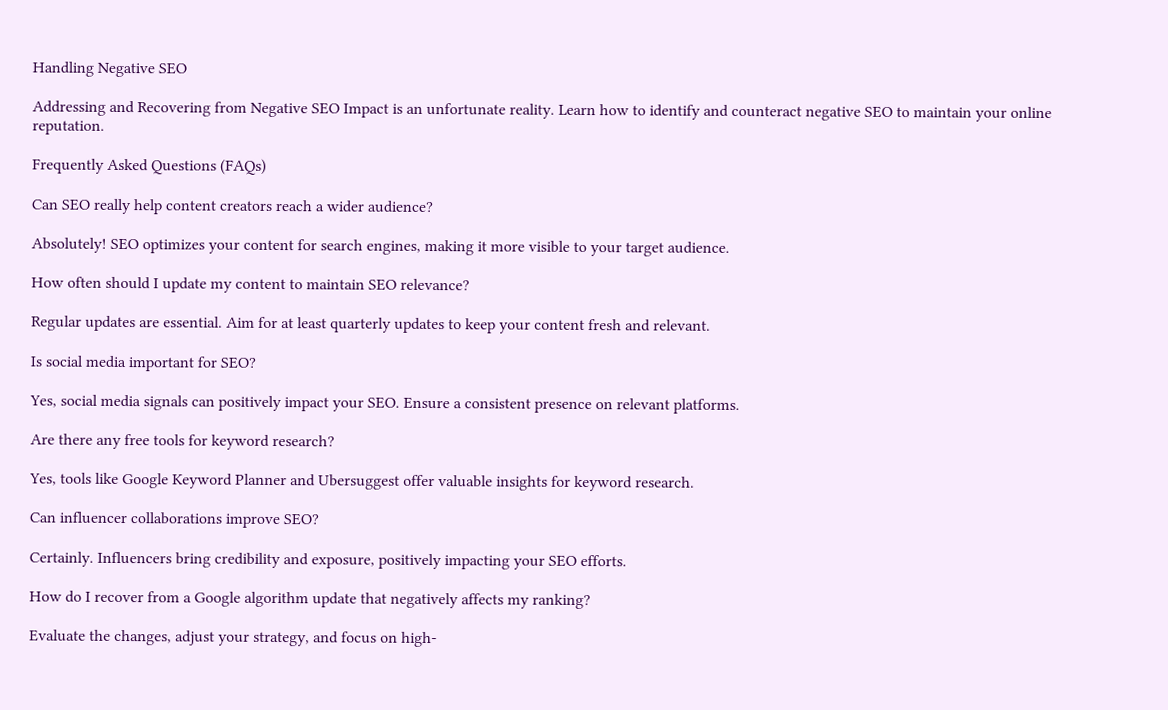Handling Negative SEO

Addressing and Recovering from Negative SEO Impact is an unfortunate reality. Learn how to identify and counteract negative SEO to maintain your online reputation.

Frequently Asked Questions (FAQs)

Can SEO really help content creators reach a wider audience?

Absolutely! SEO optimizes your content for search engines, making it more visible to your target audience.

How often should I update my content to maintain SEO relevance?

Regular updates are essential. Aim for at least quarterly updates to keep your content fresh and relevant.

Is social media important for SEO?

Yes, social media signals can positively impact your SEO. Ensure a consistent presence on relevant platforms.

Are there any free tools for keyword research?

Yes, tools like Google Keyword Planner and Ubersuggest offer valuable insights for keyword research.

Can influencer collaborations improve SEO?

Certainly. Influencers bring credibility and exposure, positively impacting your SEO efforts.

How do I recover from a Google algorithm update that negatively affects my ranking?

Evaluate the changes, adjust your strategy, and focus on high-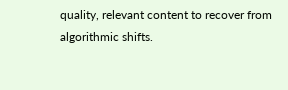quality, relevant content to recover from algorithmic shifts.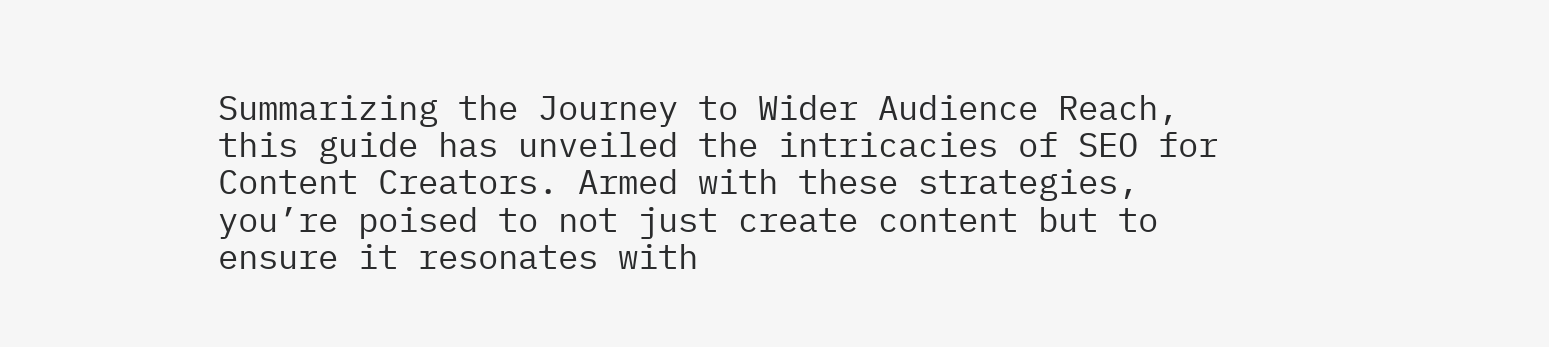Summarizing the Journey to Wider Audience Reach, this guide has unveiled the intricacies of SEO for Content Creators. Armed with these strategies, you’re poised to not just create content but to ensure it resonates with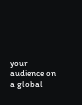your audience on a global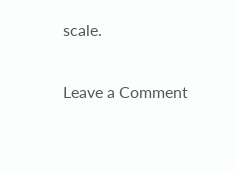scale.


Leave a Comment